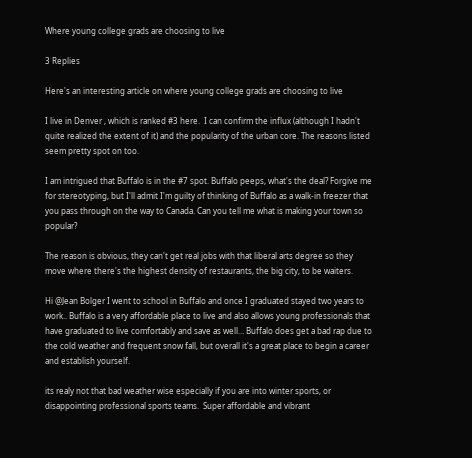Where young college grads are choosing to live

3 Replies

Here's an interesting article on where young college grads are choosing to live

I live in Denver , which is ranked #3 here.  I can confirm the influx (although I hadn't quite realized the extent of it) and the popularity of the urban core. The reasons listed seem pretty spot on too.

I am intrigued that Buffalo is in the #7 spot. Buffalo peeps, what's the deal? Forgive me for stereotyping, but I'll admit I'm guilty of thinking of Buffalo as a walk-in freezer that you pass through on the way to Canada. Can you tell me what is making your town so popular?

The reason is obvious, they can't get real jobs with that liberal arts degree so they move where there's the highest density of restaurants, the big city, to be waiters.

Hi @Jean Bolger I went to school in Buffalo and once I graduated stayed two years to work.. Buffalo is a very affordable place to live and also allows young professionals that have graduated to live comfortably and save as well... Buffalo does get a bad rap due to the cold weather and frequent snow fall, but overall it's a great place to begin a career and establish yourself.

its realy not that bad weather wise especially if you are into winter sports, or disappointing professional sports teams.  Super affordable and vibrant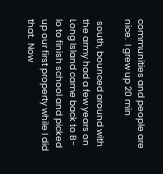communities and people are nice.  I grew up 20 min

 south, bounced around with the army had a few years on Long Island came back to B-lo to finish school and picked up our first property while I did that.  Now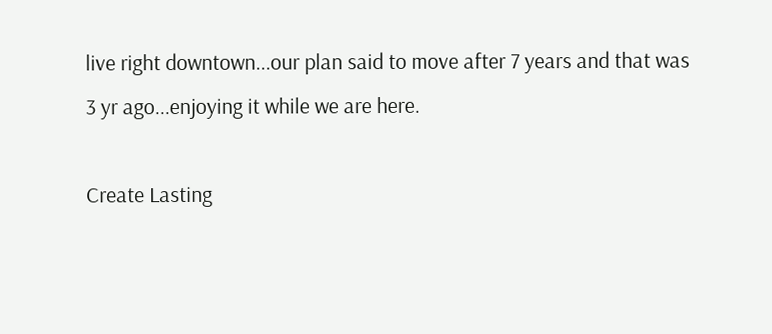live right downtown...our plan said to move after 7 years and that was 3 yr ago...enjoying it while we are here.

Create Lasting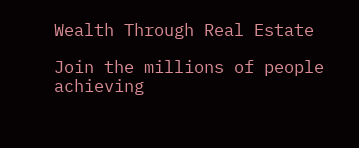Wealth Through Real Estate

Join the millions of people achieving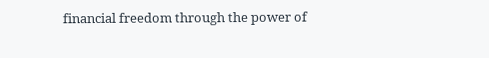financial freedom through the power of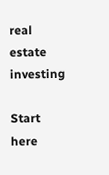real estate investing

Start here